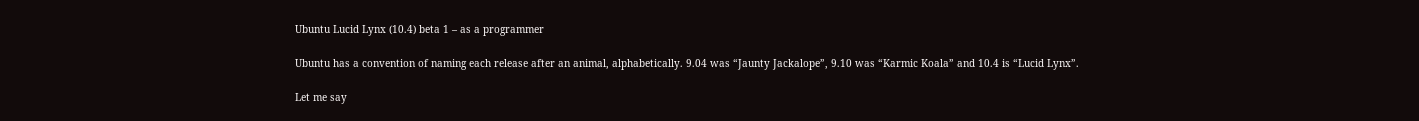Ubuntu Lucid Lynx (10.4) beta 1 – as a programmer

Ubuntu has a convention of naming each release after an animal, alphabetically. 9.04 was “Jaunty Jackalope”, 9.10 was “Karmic Koala” and 10.4 is “Lucid Lynx”.

Let me say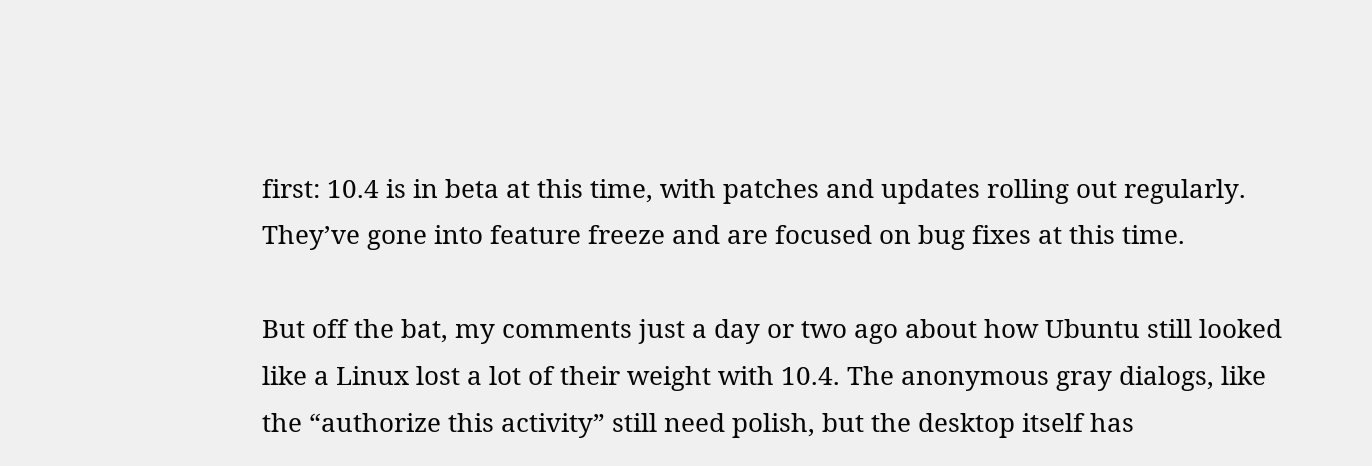first: 10.4 is in beta at this time, with patches and updates rolling out regularly. They’ve gone into feature freeze and are focused on bug fixes at this time.

But off the bat, my comments just a day or two ago about how Ubuntu still looked like a Linux lost a lot of their weight with 10.4. The anonymous gray dialogs, like the “authorize this activity” still need polish, but the desktop itself has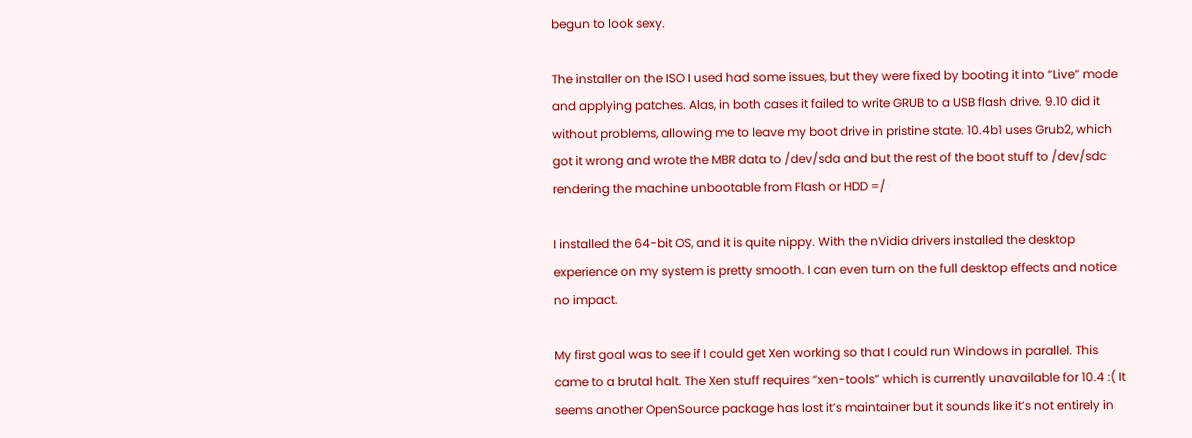begun to look sexy.

The installer on the ISO I used had some issues, but they were fixed by booting it into “Live” mode and applying patches. Alas, in both cases it failed to write GRUB to a USB flash drive. 9.10 did it without problems, allowing me to leave my boot drive in pristine state. 10.4b1 uses Grub2, which got it wrong and wrote the MBR data to /dev/sda and but the rest of the boot stuff to /dev/sdc rendering the machine unbootable from Flash or HDD =/

I installed the 64-bit OS, and it is quite nippy. With the nVidia drivers installed the desktop experience on my system is pretty smooth. I can even turn on the full desktop effects and notice no impact.

My first goal was to see if I could get Xen working so that I could run Windows in parallel. This came to a brutal halt. The Xen stuff requires “xen-tools” which is currently unavailable for 10.4 :( It seems another OpenSource package has lost it’s maintainer but it sounds like it’s not entirely in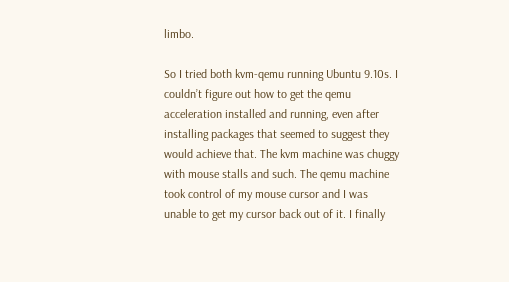limbo.

So I tried both kvm-qemu running Ubuntu 9.10s. I couldn’t figure out how to get the qemu acceleration installed and running, even after installing packages that seemed to suggest they would achieve that. The kvm machine was chuggy with mouse stalls and such. The qemu machine took control of my mouse cursor and I was unable to get my cursor back out of it. I finally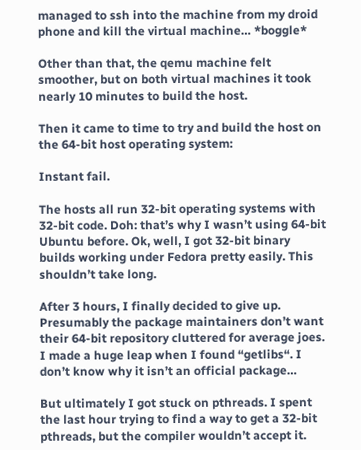managed to ssh into the machine from my droid phone and kill the virtual machine… *boggle*

Other than that, the qemu machine felt smoother, but on both virtual machines it took nearly 10 minutes to build the host.

Then it came to time to try and build the host on the 64-bit host operating system:

Instant fail.

The hosts all run 32-bit operating systems with 32-bit code. Doh: that’s why I wasn’t using 64-bit Ubuntu before. Ok, well, I got 32-bit binary builds working under Fedora pretty easily. This shouldn’t take long.

After 3 hours, I finally decided to give up. Presumably the package maintainers don’t want their 64-bit repository cluttered for average joes. I made a huge leap when I found “getlibs“. I don’t know why it isn’t an official package…

But ultimately I got stuck on pthreads. I spent the last hour trying to find a way to get a 32-bit pthreads, but the compiler wouldn’t accept it.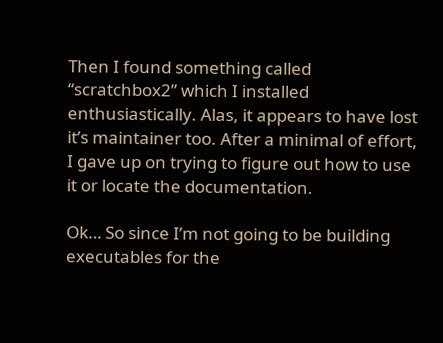Then I found something called “scratchbox2” which I installed enthusiastically. Alas, it appears to have lost it’s maintainer too. After a minimal of effort, I gave up on trying to figure out how to use it or locate the documentation.

Ok… So since I’m not going to be building executables for the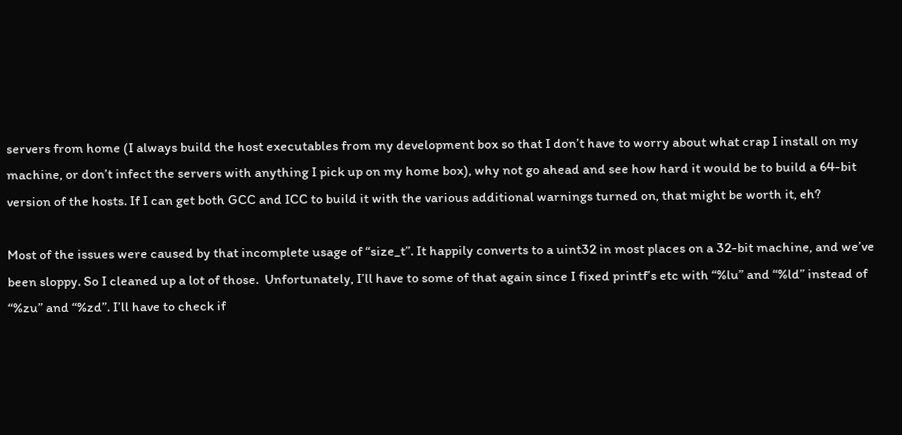servers from home (I always build the host executables from my development box so that I don’t have to worry about what crap I install on my machine, or don’t infect the servers with anything I pick up on my home box), why not go ahead and see how hard it would be to build a 64-bit version of the hosts. If I can get both GCC and ICC to build it with the various additional warnings turned on, that might be worth it, eh?

Most of the issues were caused by that incomplete usage of “size_t”. It happily converts to a uint32 in most places on a 32-bit machine, and we’ve been sloppy. So I cleaned up a lot of those.  Unfortunately, I’ll have to some of that again since I fixed printf’s etc with “%lu” and “%ld” instead of “%zu” and “%zd”. I’ll have to check if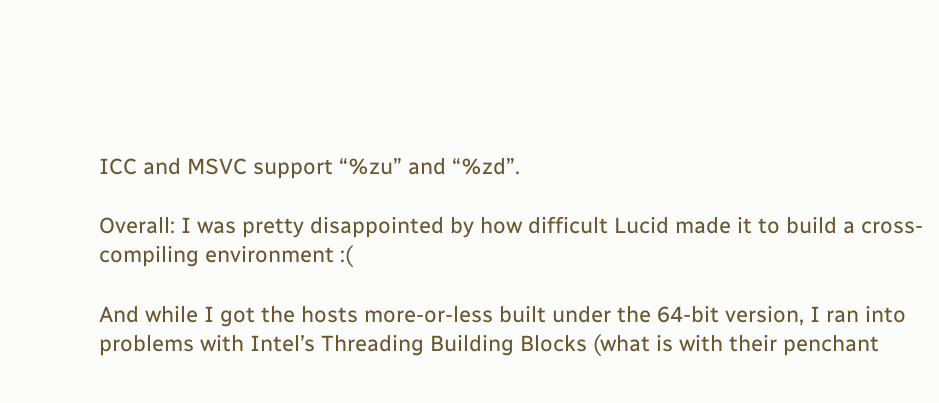ICC and MSVC support “%zu” and “%zd”.

Overall: I was pretty disappointed by how difficult Lucid made it to build a cross-compiling environment :(

And while I got the hosts more-or-less built under the 64-bit version, I ran into problems with Intel’s Threading Building Blocks (what is with their penchant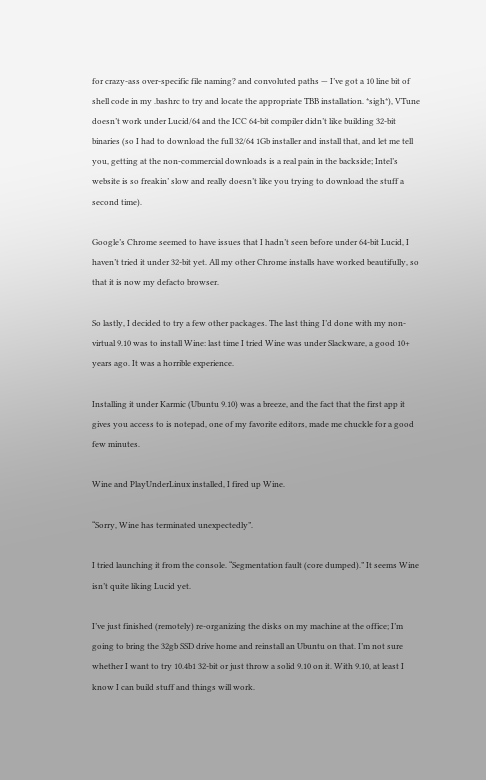for crazy-ass over-specific file naming? and convoluted paths — I’ve got a 10 line bit of shell code in my .bashrc to try and locate the appropriate TBB installation. *sigh*), VTune doesn’t work under Lucid/64 and the ICC 64-bit compiler didn’t like building 32-bit binaries (so I had to download the full 32/64 1Gb installer and install that, and let me tell you, getting at the non-commercial downloads is a real pain in the backside; Intel’s website is so freakin’ slow and really doesn’t like you trying to download the stuff a second time).

Google’s Chrome seemed to have issues that I hadn’t seen before under 64-bit Lucid, I haven’t tried it under 32-bit yet. All my other Chrome installs have worked beautifully, so that it is now my defacto browser.

So lastly, I decided to try a few other packages. The last thing I’d done with my non-virtual 9.10 was to install Wine: last time I tried Wine was under Slackware, a good 10+ years ago. It was a horrible experience.

Installing it under Karmic (Ubuntu 9.10) was a breeze, and the fact that the first app it gives you access to is notepad, one of my favorite editors, made me chuckle for a good few minutes.

Wine and PlayUnderLinux installed, I fired up Wine.

“Sorry, Wine has terminated unexpectedly”.

I tried launching it from the console. “Segmentation fault (core dumped).” It seems Wine isn’t quite liking Lucid yet.

I’ve just finished (remotely) re-organizing the disks on my machine at the office; I’m going to bring the 32gb SSD drive home and reinstall an Ubuntu on that. I’m not sure whether I want to try 10.4b1 32-bit or just throw a solid 9.10 on it. With 9.10, at least I know I can build stuff and things will work.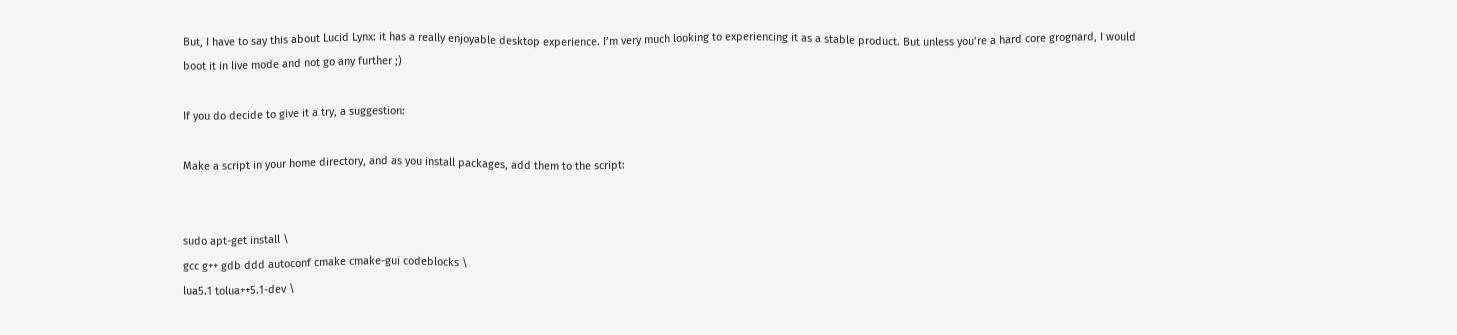But, I have to say this about Lucid Lynx: it has a really enjoyable desktop experience. I’m very much looking to experiencing it as a stable product. But unless you’re a hard core grognard, I would boot it in live mode and not go any further ;)

If you do decide to give it a try, a suggestion:

Make a script in your home directory, and as you install packages, add them to the script:


sudo apt-get install \
gcc g++ gdb ddd autoconf cmake cmake-gui codeblocks \
lua5.1 tolua++5.1-dev \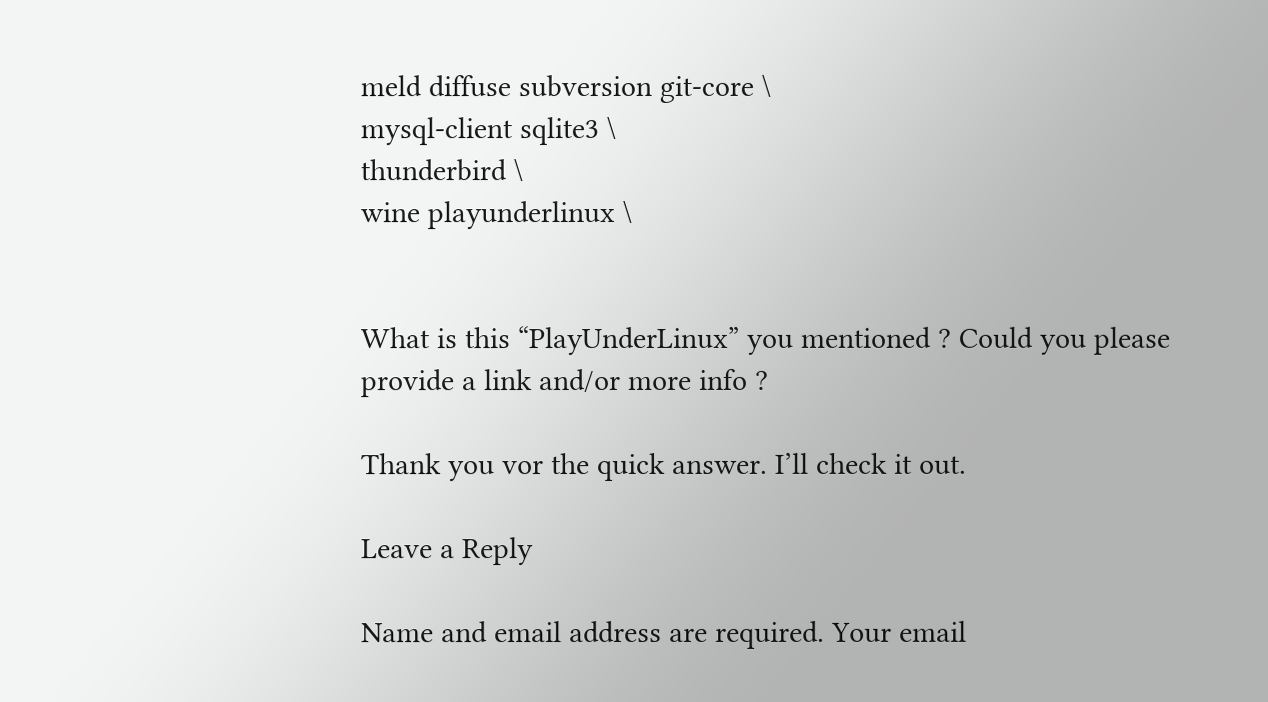meld diffuse subversion git-core \
mysql-client sqlite3 \
thunderbird \
wine playunderlinux \


What is this “PlayUnderLinux” you mentioned ? Could you please provide a link and/or more info ?

Thank you vor the quick answer. I’ll check it out.

Leave a Reply

Name and email address are required. Your email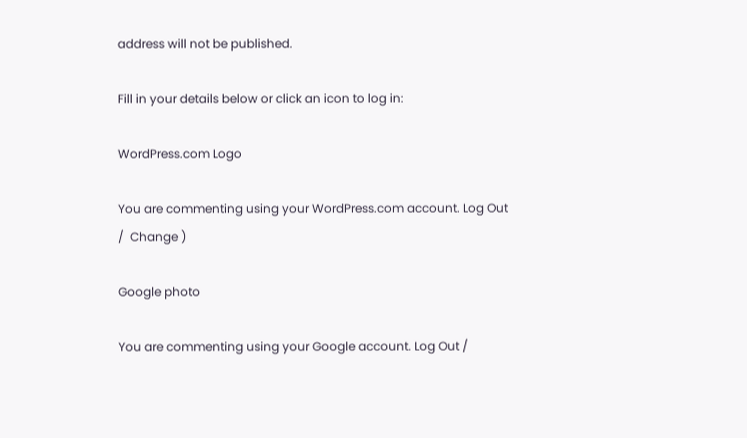address will not be published.

Fill in your details below or click an icon to log in:

WordPress.com Logo

You are commenting using your WordPress.com account. Log Out /  Change )

Google photo

You are commenting using your Google account. Log Out /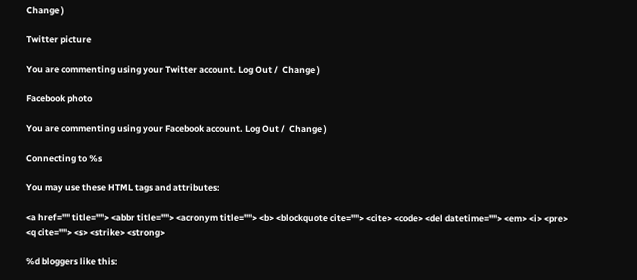Change )

Twitter picture

You are commenting using your Twitter account. Log Out /  Change )

Facebook photo

You are commenting using your Facebook account. Log Out /  Change )

Connecting to %s

You may use these HTML tags and attributes:

<a href="" title=""> <abbr title=""> <acronym title=""> <b> <blockquote cite=""> <cite> <code> <del datetime=""> <em> <i> <pre> <q cite=""> <s> <strike> <strong>

%d bloggers like this: